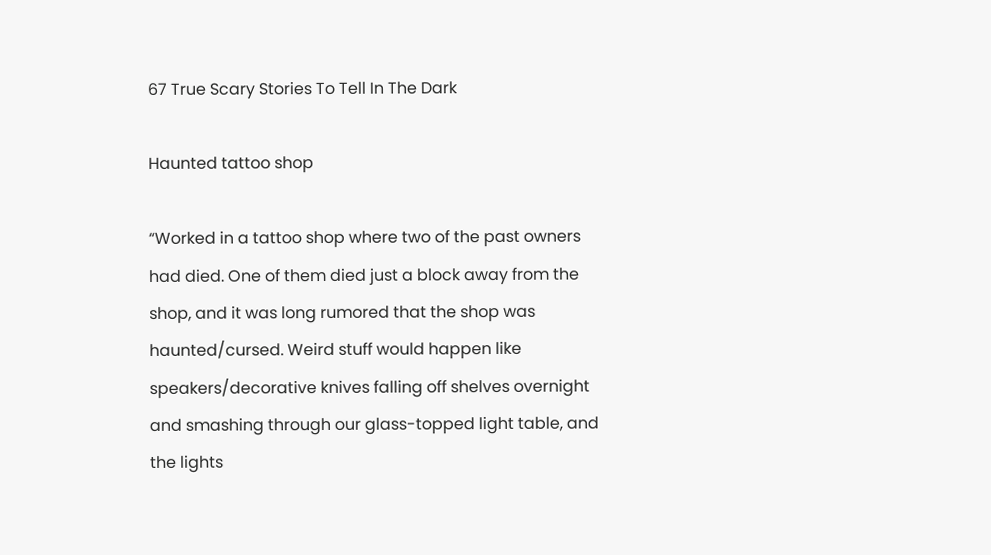67 True Scary Stories To Tell In The Dark

Haunted tattoo shop

“Worked in a tattoo shop where two of the past owners had died. One of them died just a block away from the shop, and it was long rumored that the shop was haunted/cursed. Weird stuff would happen like speakers/decorative knives falling off shelves overnight and smashing through our glass-topped light table, and the lights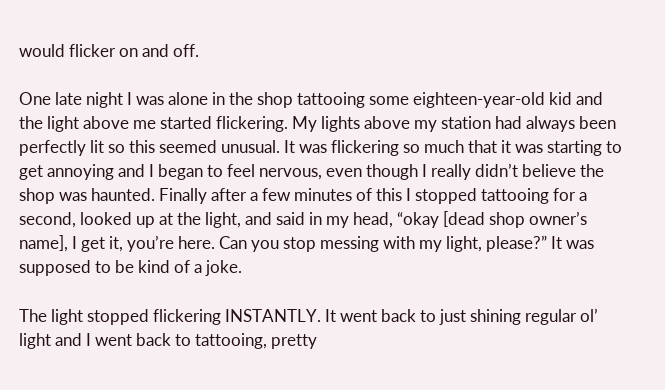would flicker on and off.

One late night I was alone in the shop tattooing some eighteen-year-old kid and the light above me started flickering. My lights above my station had always been perfectly lit so this seemed unusual. It was flickering so much that it was starting to get annoying and I began to feel nervous, even though I really didn’t believe the shop was haunted. Finally after a few minutes of this I stopped tattooing for a second, looked up at the light, and said in my head, “okay [dead shop owner’s name], I get it, you’re here. Can you stop messing with my light, please?” It was supposed to be kind of a joke.

The light stopped flickering INSTANTLY. It went back to just shining regular ol’ light and I went back to tattooing, pretty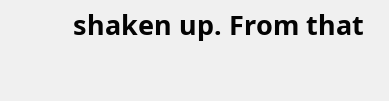shaken up. From that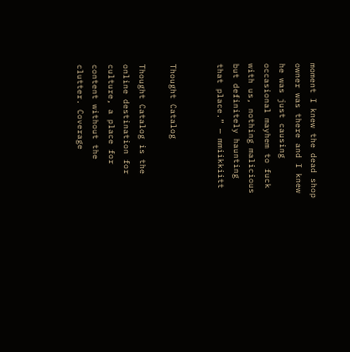moment I knew the dead shop owner was there and I knew he was just causing occasional mayhem to fuck with us, nothing malicious but definitely haunting that place.” — mmiikkiitt


Thought Catalog

Thought Catalog is the online destination for culture, a place for content without the clutter. Coverage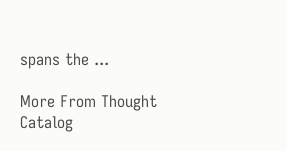spans the ...

More From Thought Catalog